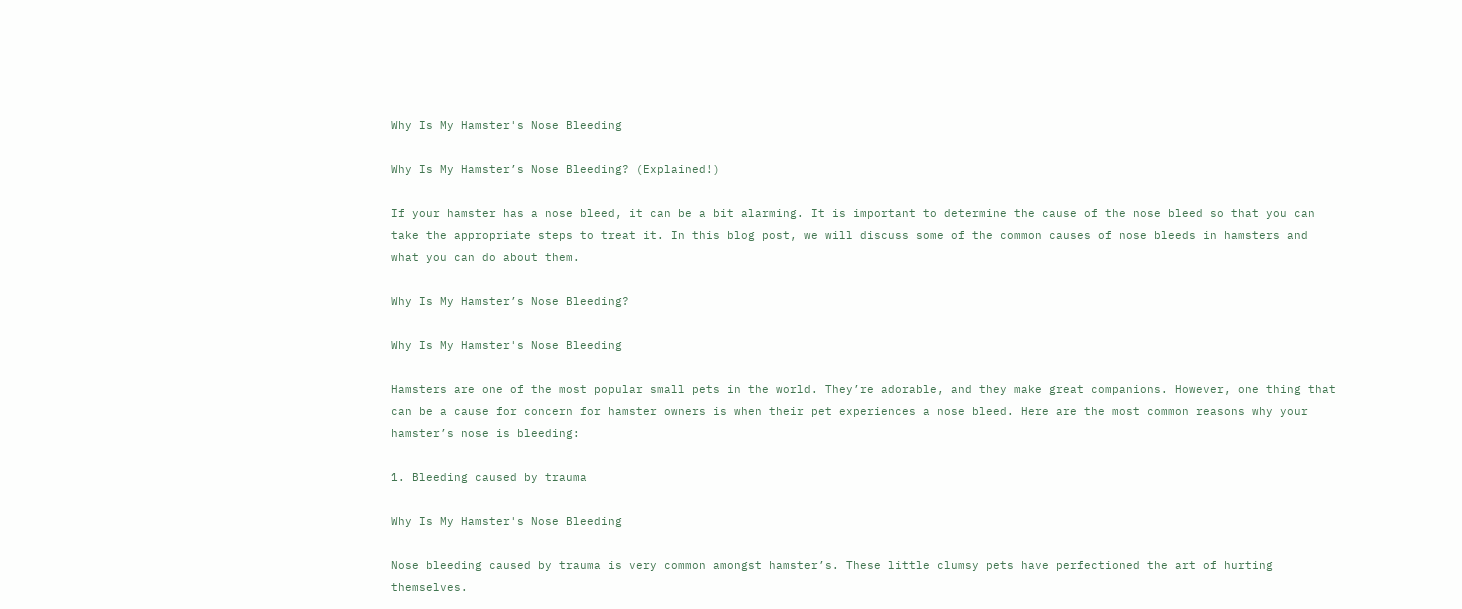Why Is My Hamster's Nose Bleeding

Why Is My Hamster’s Nose Bleeding? (Explained!)

If your hamster has a nose bleed, it can be a bit alarming. It is important to determine the cause of the nose bleed so that you can take the appropriate steps to treat it. In this blog post, we will discuss some of the common causes of nose bleeds in hamsters and what you can do about them.

Why Is My Hamster’s Nose Bleeding?

Why Is My Hamster's Nose Bleeding

Hamsters are one of the most popular small pets in the world. They’re adorable, and they make great companions. However, one thing that can be a cause for concern for hamster owners is when their pet experiences a nose bleed. Here are the most common reasons why your hamster’s nose is bleeding:

1. Bleeding caused by trauma

Why Is My Hamster's Nose Bleeding

Nose bleeding caused by trauma is very common amongst hamster’s. These little clumsy pets have perfectioned the art of hurting themselves.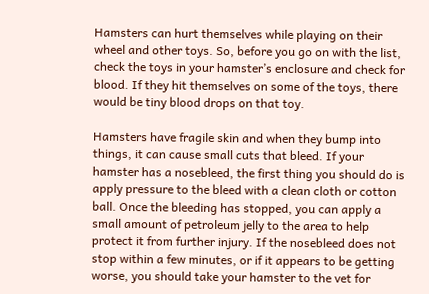Hamsters can hurt themselves while playing on their wheel and other toys. So, before you go on with the list, check the toys in your hamster’s enclosure and check for blood. If they hit themselves on some of the toys, there would be tiny blood drops on that toy.

Hamsters have fragile skin and when they bump into things, it can cause small cuts that bleed. If your hamster has a nosebleed, the first thing you should do is apply pressure to the bleed with a clean cloth or cotton ball. Once the bleeding has stopped, you can apply a small amount of petroleum jelly to the area to help protect it from further injury. If the nosebleed does not stop within a few minutes, or if it appears to be getting worse, you should take your hamster to the vet for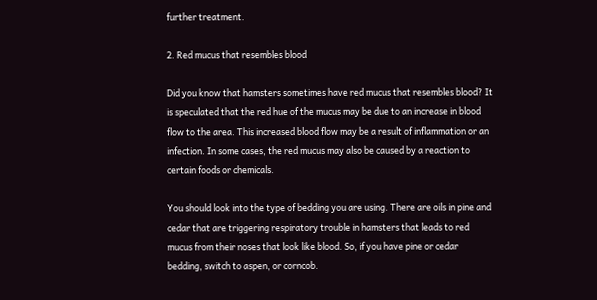further treatment.

2. Red mucus that resembles blood

Did you know that hamsters sometimes have red mucus that resembles blood? It is speculated that the red hue of the mucus may be due to an increase in blood flow to the area. This increased blood flow may be a result of inflammation or an infection. In some cases, the red mucus may also be caused by a reaction to certain foods or chemicals.

You should look into the type of bedding you are using. There are oils in pine and cedar that are triggering respiratory trouble in hamsters that leads to red mucus from their noses that look like blood. So, if you have pine or cedar bedding, switch to aspen, or corncob.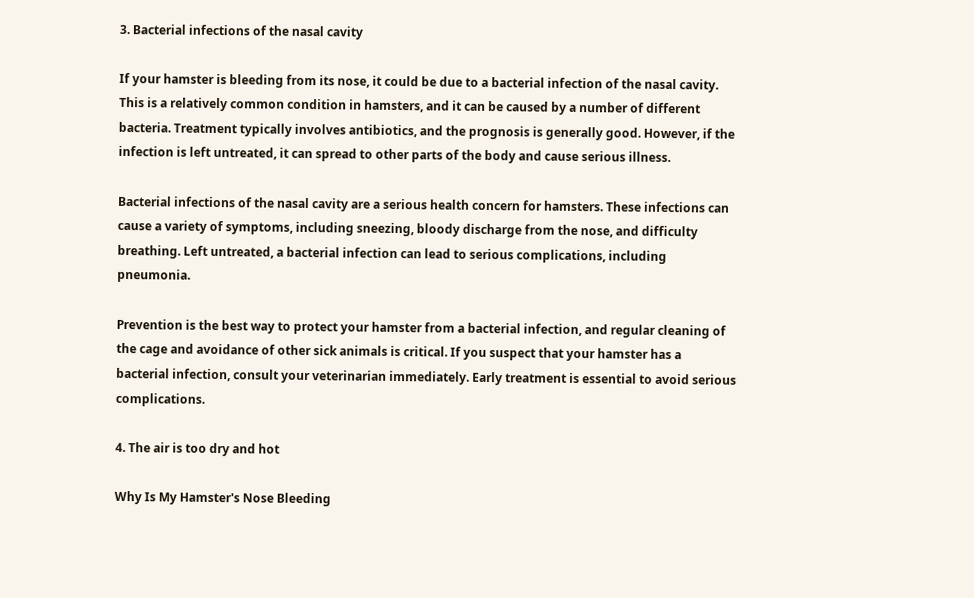3. Bacterial infections of the nasal cavity

If your hamster is bleeding from its nose, it could be due to a bacterial infection of the nasal cavity. This is a relatively common condition in hamsters, and it can be caused by a number of different bacteria. Treatment typically involves antibiotics, and the prognosis is generally good. However, if the infection is left untreated, it can spread to other parts of the body and cause serious illness.

Bacterial infections of the nasal cavity are a serious health concern for hamsters. These infections can cause a variety of symptoms, including sneezing, bloody discharge from the nose, and difficulty breathing. Left untreated, a bacterial infection can lead to serious complications, including pneumonia.

Prevention is the best way to protect your hamster from a bacterial infection, and regular cleaning of the cage and avoidance of other sick animals is critical. If you suspect that your hamster has a bacterial infection, consult your veterinarian immediately. Early treatment is essential to avoid serious complications.

4. The air is too dry and hot

Why Is My Hamster's Nose Bleeding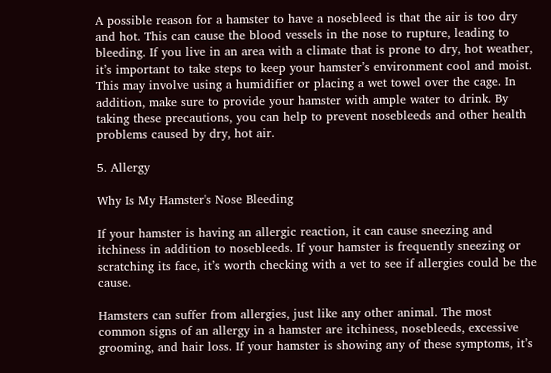A possible reason for a hamster to have a nosebleed is that the air is too dry and hot. This can cause the blood vessels in the nose to rupture, leading to bleeding. If you live in an area with a climate that is prone to dry, hot weather, it’s important to take steps to keep your hamster’s environment cool and moist. This may involve using a humidifier or placing a wet towel over the cage. In addition, make sure to provide your hamster with ample water to drink. By taking these precautions, you can help to prevent nosebleeds and other health problems caused by dry, hot air.

5. Allergy

Why Is My Hamster's Nose Bleeding

If your hamster is having an allergic reaction, it can cause sneezing and itchiness in addition to nosebleeds. If your hamster is frequently sneezing or scratching its face, it’s worth checking with a vet to see if allergies could be the cause.

Hamsters can suffer from allergies, just like any other animal. The most common signs of an allergy in a hamster are itchiness, nosebleeds, excessive grooming, and hair loss. If your hamster is showing any of these symptoms, it’s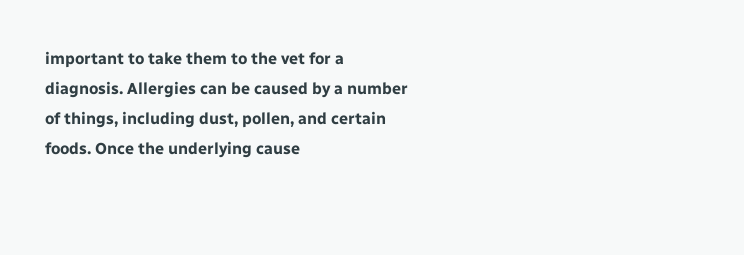important to take them to the vet for a diagnosis. Allergies can be caused by a number of things, including dust, pollen, and certain foods. Once the underlying cause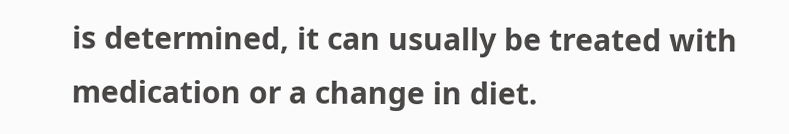is determined, it can usually be treated with medication or a change in diet.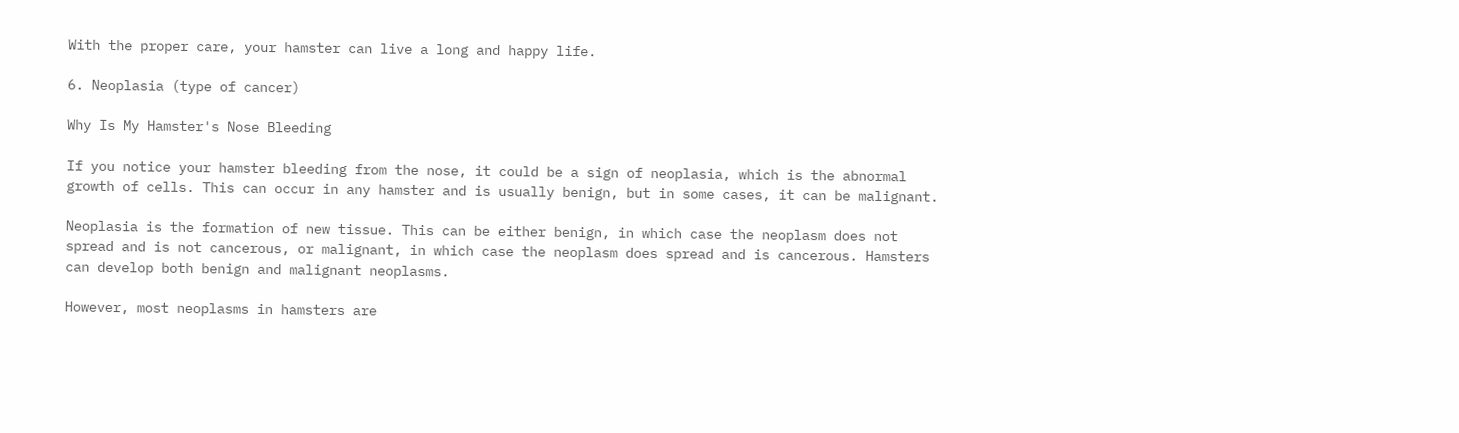With the proper care, your hamster can live a long and happy life.

6. Neoplasia (type of cancer)

Why Is My Hamster's Nose Bleeding

If you notice your hamster bleeding from the nose, it could be a sign of neoplasia, which is the abnormal growth of cells. This can occur in any hamster and is usually benign, but in some cases, it can be malignant.

Neoplasia is the formation of new tissue. This can be either benign, in which case the neoplasm does not spread and is not cancerous, or malignant, in which case the neoplasm does spread and is cancerous. Hamsters can develop both benign and malignant neoplasms.

However, most neoplasms in hamsters are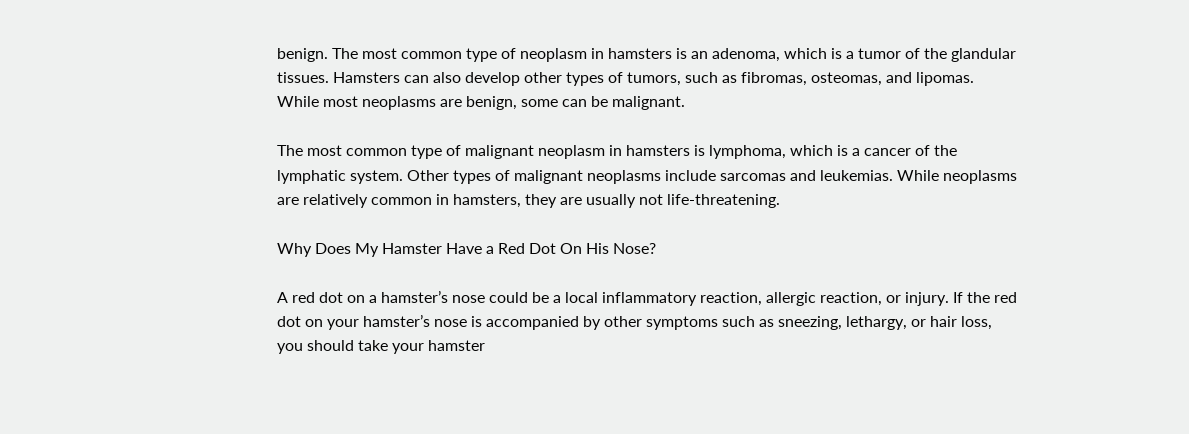benign. The most common type of neoplasm in hamsters is an adenoma, which is a tumor of the glandular tissues. Hamsters can also develop other types of tumors, such as fibromas, osteomas, and lipomas. While most neoplasms are benign, some can be malignant.

The most common type of malignant neoplasm in hamsters is lymphoma, which is a cancer of the lymphatic system. Other types of malignant neoplasms include sarcomas and leukemias. While neoplasms are relatively common in hamsters, they are usually not life-threatening.

Why Does My Hamster Have a Red Dot On His Nose?

A red dot on a hamster’s nose could be a local inflammatory reaction, allergic reaction, or injury. If the red dot on your hamster’s nose is accompanied by other symptoms such as sneezing, lethargy, or hair loss, you should take your hamster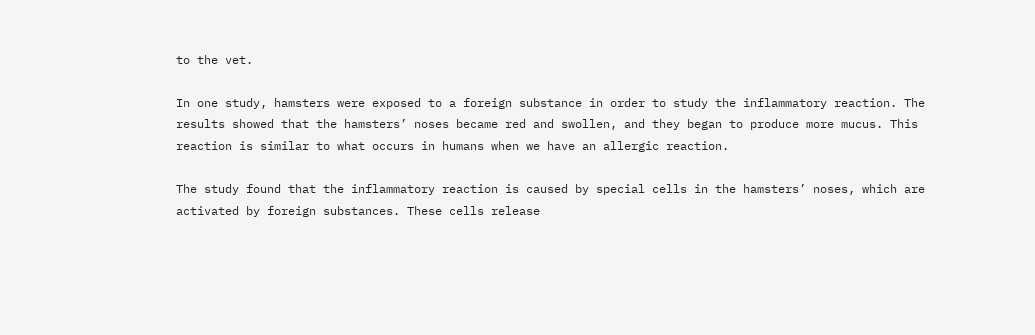to the vet.

In one study, hamsters were exposed to a foreign substance in order to study the inflammatory reaction. The results showed that the hamsters’ noses became red and swollen, and they began to produce more mucus. This reaction is similar to what occurs in humans when we have an allergic reaction.

The study found that the inflammatory reaction is caused by special cells in the hamsters’ noses, which are activated by foreign substances. These cells release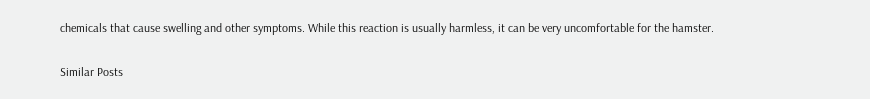chemicals that cause swelling and other symptoms. While this reaction is usually harmless, it can be very uncomfortable for the hamster.

Similar Posts